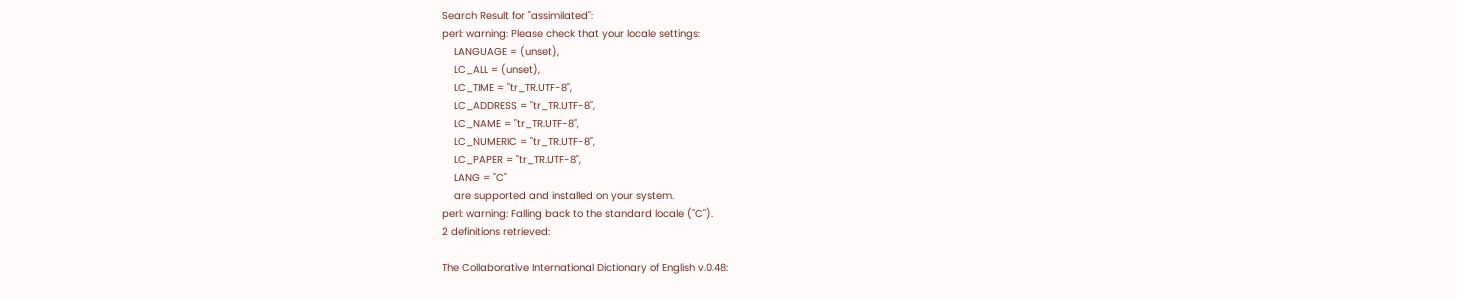Search Result for "assimilated":
perl: warning: Please check that your locale settings:
    LANGUAGE = (unset),
    LC_ALL = (unset),
    LC_TIME = "tr_TR.UTF-8",
    LC_ADDRESS = "tr_TR.UTF-8",
    LC_NAME = "tr_TR.UTF-8",
    LC_NUMERIC = "tr_TR.UTF-8",
    LC_PAPER = "tr_TR.UTF-8",
    LANG = "C"
    are supported and installed on your system.
perl: warning: Falling back to the standard locale ("C").
2 definitions retrieved:

The Collaborative International Dictionary of English v.0.48: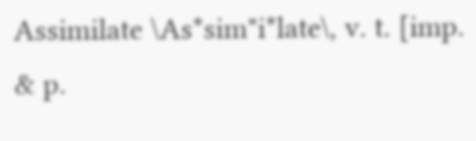Assimilate \As*sim"i*late\, v. t. [imp. & p.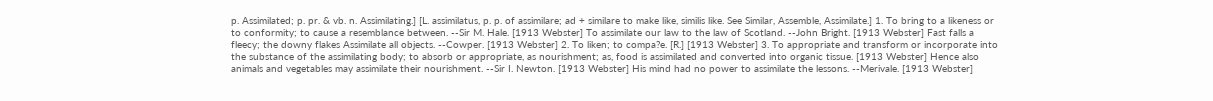p. Assimilated; p. pr. & vb. n. Assimilating.] [L. assimilatus, p. p. of assimilare; ad + similare to make like, similis like. See Similar, Assemble, Assimilate.] 1. To bring to a likeness or to conformity; to cause a resemblance between. --Sir M. Hale. [1913 Webster] To assimilate our law to the law of Scotland. --John Bright. [1913 Webster] Fast falls a fleecy; the downy flakes Assimilate all objects. --Cowper. [1913 Webster] 2. To liken; to compa?e. [R.] [1913 Webster] 3. To appropriate and transform or incorporate into the substance of the assimilating body; to absorb or appropriate, as nourishment; as, food is assimilated and converted into organic tissue. [1913 Webster] Hence also animals and vegetables may assimilate their nourishment. --Sir I. Newton. [1913 Webster] His mind had no power to assimilate the lessons. --Merivale. [1913 Webster]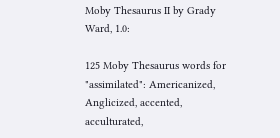Moby Thesaurus II by Grady Ward, 1.0:

125 Moby Thesaurus words for "assimilated": Americanized, Anglicized, accented, acculturated,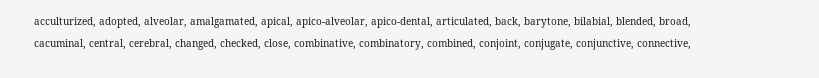acculturized, adopted, alveolar, amalgamated, apical, apico-alveolar, apico-dental, articulated, back, barytone, bilabial, blended, broad, cacuminal, central, cerebral, changed, checked, close, combinative, combinatory, combined, conjoint, conjugate, conjunctive, connective,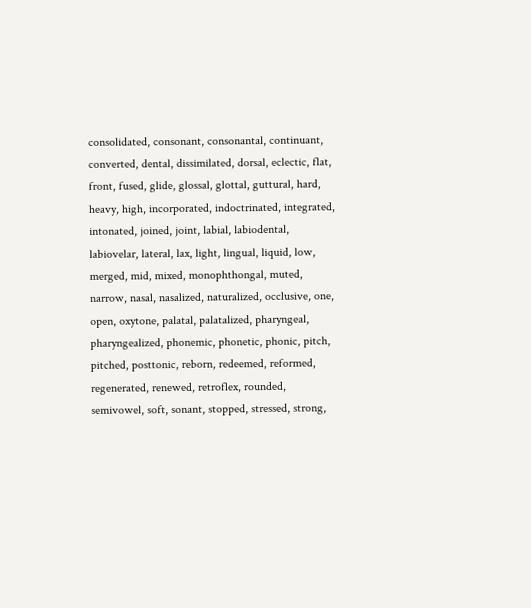consolidated, consonant, consonantal, continuant, converted, dental, dissimilated, dorsal, eclectic, flat, front, fused, glide, glossal, glottal, guttural, hard, heavy, high, incorporated, indoctrinated, integrated, intonated, joined, joint, labial, labiodental, labiovelar, lateral, lax, light, lingual, liquid, low, merged, mid, mixed, monophthongal, muted, narrow, nasal, nasalized, naturalized, occlusive, one, open, oxytone, palatal, palatalized, pharyngeal, pharyngealized, phonemic, phonetic, phonic, pitch, pitched, posttonic, reborn, redeemed, reformed, regenerated, renewed, retroflex, rounded, semivowel, soft, sonant, stopped, stressed, strong,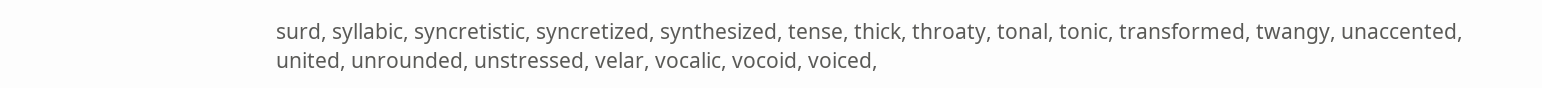surd, syllabic, syncretistic, syncretized, synthesized, tense, thick, throaty, tonal, tonic, transformed, twangy, unaccented, united, unrounded, unstressed, velar, vocalic, vocoid, voiced,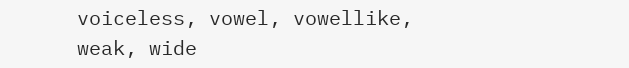voiceless, vowel, vowellike, weak, wide